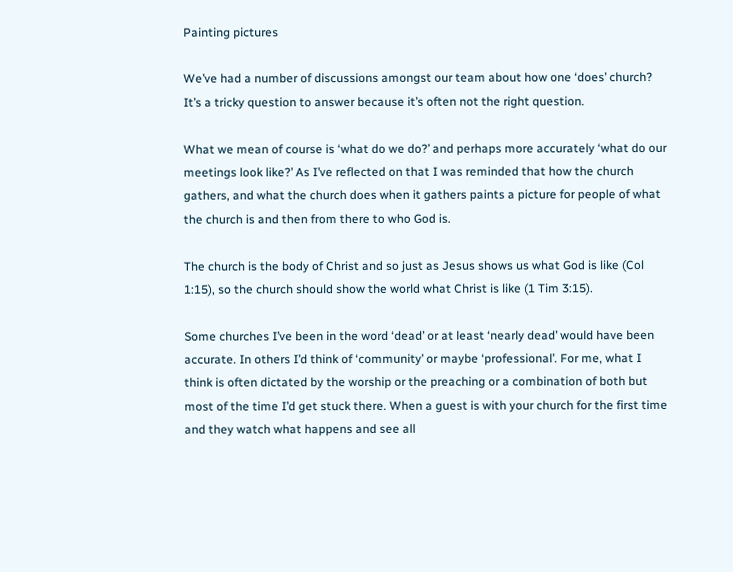Painting pictures

We’ve had a number of discussions amongst our team about how one ‘does’ church? It’s a tricky question to answer because it’s often not the right question.

What we mean of course is ‘what do we do?’ and perhaps more accurately ‘what do our meetings look like?’ As I’ve reflected on that I was reminded that how the church gathers, and what the church does when it gathers paints a picture for people of what the church is and then from there to who God is.

The church is the body of Christ and so just as Jesus shows us what God is like (Col 1:15), so the church should show the world what Christ is like (1 Tim 3:15).

Some churches I’ve been in the word ‘dead’ or at least ‘nearly dead’ would have been accurate. In others I’d think of ‘community’ or maybe ‘professional’. For me, what I think is often dictated by the worship or the preaching or a combination of both but most of the time I’d get stuck there. When a guest is with your church for the first time and they watch what happens and see all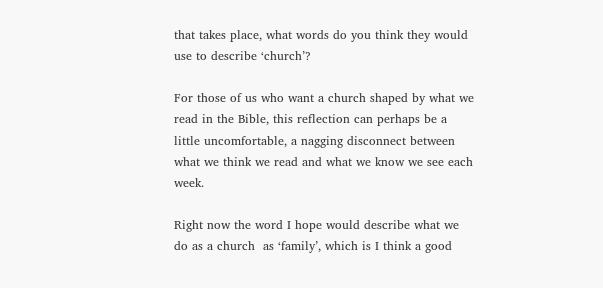that takes place, what words do you think they would use to describe ‘church’?

For those of us who want a church shaped by what we read in the Bible, this reflection can perhaps be a little uncomfortable, a nagging disconnect between what we think we read and what we know we see each week.

Right now the word I hope would describe what we do as a church  as ‘family’, which is I think a good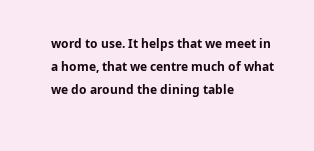word to use. It helps that we meet in a home, that we centre much of what we do around the dining table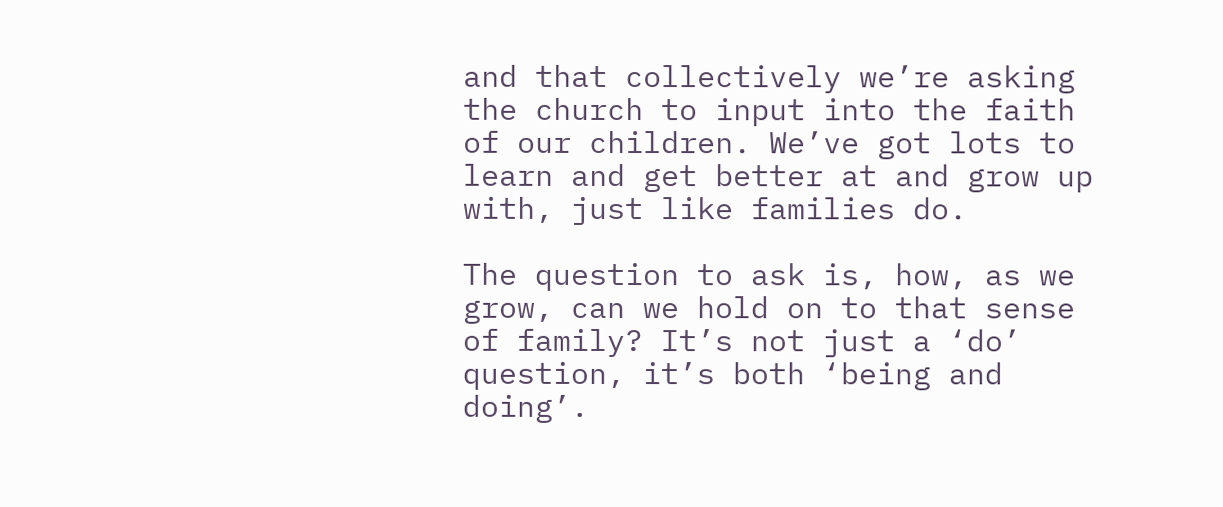and that collectively we’re asking the church to input into the faith of our children. We’ve got lots to learn and get better at and grow up with, just like families do.

The question to ask is, how, as we grow, can we hold on to that sense of family? It’s not just a ‘do’ question, it’s both ‘being and doing’.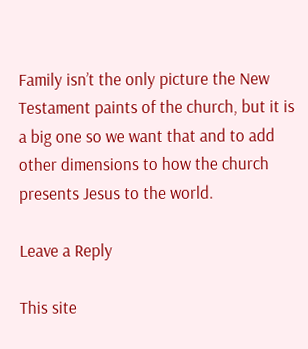Family isn’t the only picture the New Testament paints of the church, but it is a big one so we want that and to add other dimensions to how the church presents Jesus to the world.

Leave a Reply

This site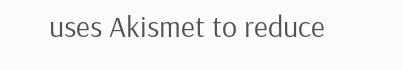uses Akismet to reduce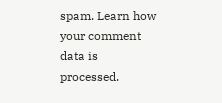spam. Learn how your comment data is processed.